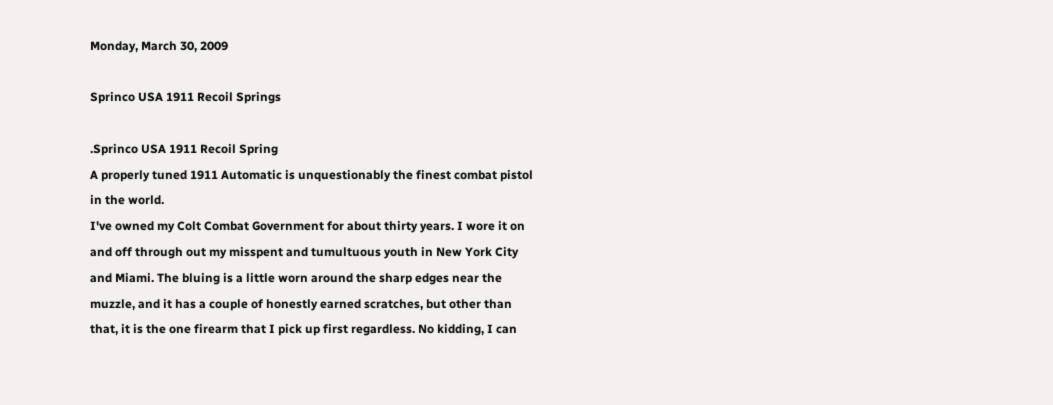Monday, March 30, 2009

Sprinco USA 1911 Recoil Springs

.Sprinco USA 1911 Recoil Spring
A properly tuned 1911 Automatic is unquestionably the finest combat pistol in the world.
I've owned my Colt Combat Government for about thirty years. I wore it on and off through out my misspent and tumultuous youth in New York City and Miami. The bluing is a little worn around the sharp edges near the muzzle, and it has a couple of honestly earned scratches, but other than that, it is the one firearm that I pick up first regardless. No kidding, I can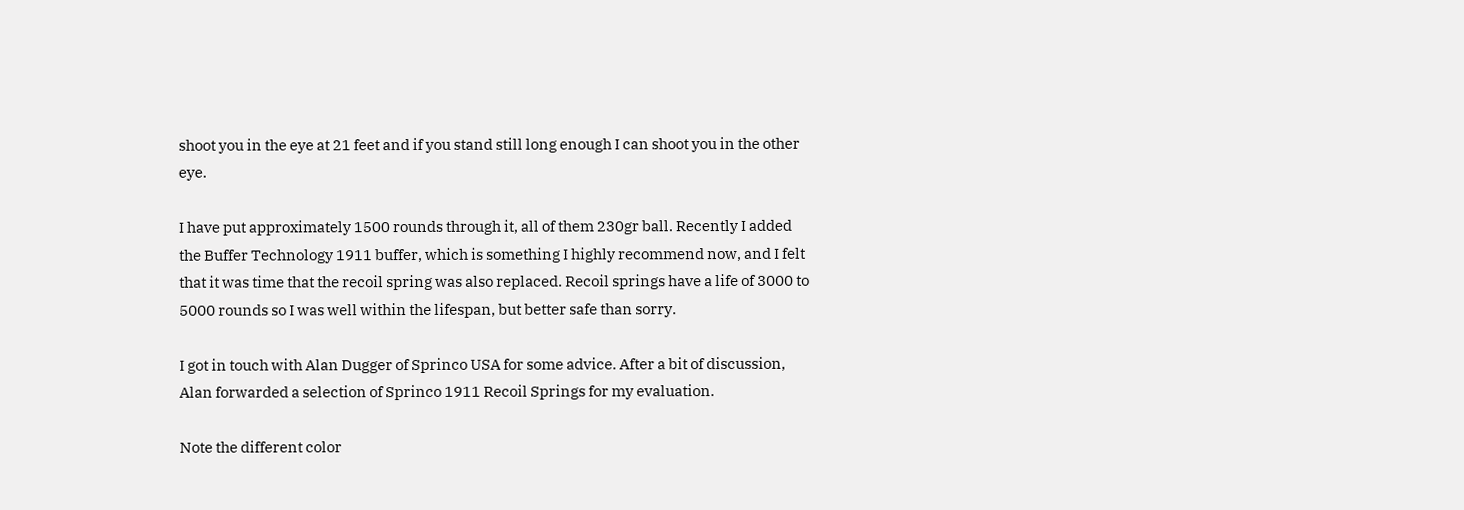shoot you in the eye at 21 feet and if you stand still long enough I can shoot you in the other eye.

I have put approximately 1500 rounds through it, all of them 230gr ball. Recently I added the Buffer Technology 1911 buffer, which is something I highly recommend now, and I felt that it was time that the recoil spring was also replaced. Recoil springs have a life of 3000 to 5000 rounds so I was well within the lifespan, but better safe than sorry.

I got in touch with Alan Dugger of Sprinco USA for some advice. After a bit of discussion, Alan forwarded a selection of Sprinco 1911 Recoil Springs for my evaluation.

Note the different color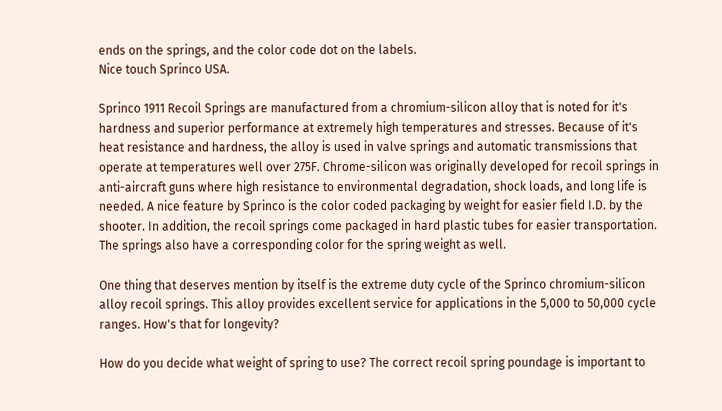ends on the springs, and the color code dot on the labels.
Nice touch Sprinco USA.

Sprinco 1911 Recoil Springs are manufactured from a chromium-silicon alloy that is noted for it's hardness and superior performance at extremely high temperatures and stresses. Because of it's heat resistance and hardness, the alloy is used in valve springs and automatic transmissions that operate at temperatures well over 275F. Chrome-silicon was originally developed for recoil springs in anti-aircraft guns where high resistance to environmental degradation, shock loads, and long life is needed. A nice feature by Sprinco is the color coded packaging by weight for easier field I.D. by the shooter. In addition, the recoil springs come packaged in hard plastic tubes for easier transportation. The springs also have a corresponding color for the spring weight as well.

One thing that deserves mention by itself is the extreme duty cycle of the Sprinco chromium-silicon alloy recoil springs. This alloy provides excellent service for applications in the 5,000 to 50,000 cycle ranges. How's that for longevity?

How do you decide what weight of spring to use? The correct recoil spring poundage is important to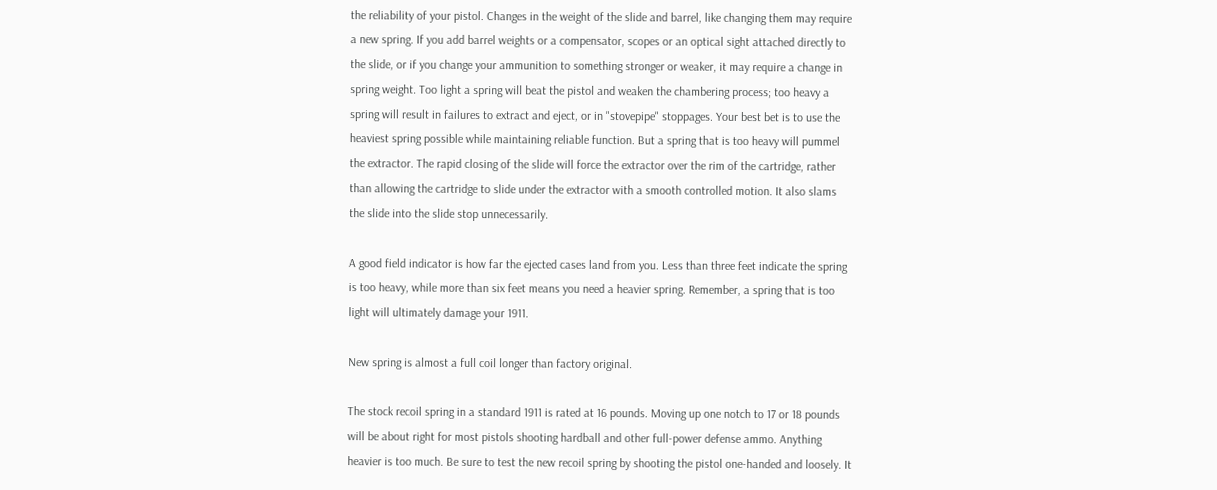the reliability of your pistol. Changes in the weight of the slide and barrel, like changing them may require a new spring. If you add barrel weights or a compensator, scopes or an optical sight attached directly to the slide, or if you change your ammunition to something stronger or weaker, it may require a change in spring weight. Too light a spring will beat the pistol and weaken the chambering process; too heavy a spring will result in failures to extract and eject, or in "stovepipe" stoppages. Your best bet is to use the heaviest spring possible while maintaining reliable function. But a spring that is too heavy will pummel the extractor. The rapid closing of the slide will force the extractor over the rim of the cartridge, rather than allowing the cartridge to slide under the extractor with a smooth controlled motion. It also slams the slide into the slide stop unnecessarily.

A good field indicator is how far the ejected cases land from you. Less than three feet indicate the spring is too heavy, while more than six feet means you need a heavier spring. Remember, a spring that is too light will ultimately damage your 1911.

New spring is almost a full coil longer than factory original.

The stock recoil spring in a standard 1911 is rated at 16 pounds. Moving up one notch to 17 or 18 pounds will be about right for most pistols shooting hardball and other full-power defense ammo. Anything heavier is too much. Be sure to test the new recoil spring by shooting the pistol one-handed and loosely. It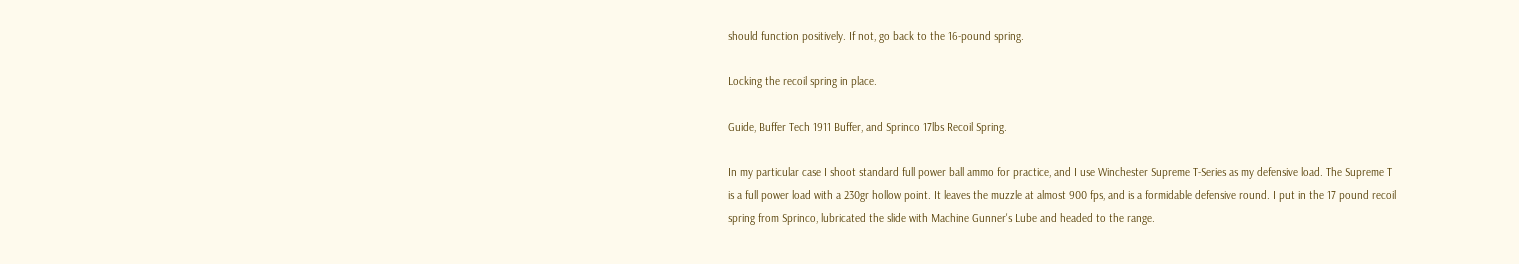should function positively. If not, go back to the 16-pound spring.

Locking the recoil spring in place.

Guide, Buffer Tech 1911 Buffer, and Sprinco 17lbs Recoil Spring.

In my particular case I shoot standard full power ball ammo for practice, and I use Winchester Supreme T-Series as my defensive load. The Supreme T is a full power load with a 230gr hollow point. It leaves the muzzle at almost 900 fps, and is a formidable defensive round. I put in the 17 pound recoil spring from Sprinco, lubricated the slide with Machine Gunner's Lube and headed to the range.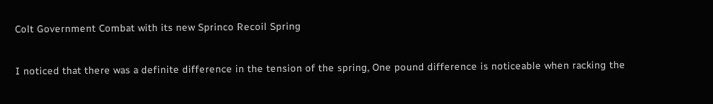Colt Government Combat with its new Sprinco Recoil Spring

I noticed that there was a definite difference in the tension of the spring, One pound difference is noticeable when racking the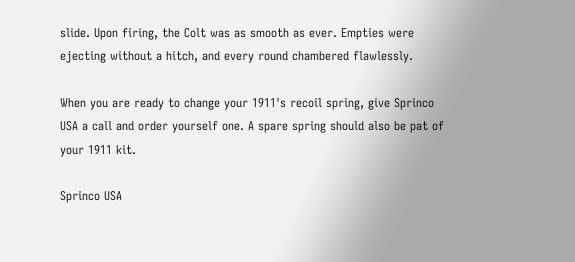slide. Upon firing, the Colt was as smooth as ever. Empties were ejecting without a hitch, and every round chambered flawlessly.

When you are ready to change your 1911's recoil spring, give Sprinco USA a call and order yourself one. A spare spring should also be pat of your 1911 kit.

Sprinco USA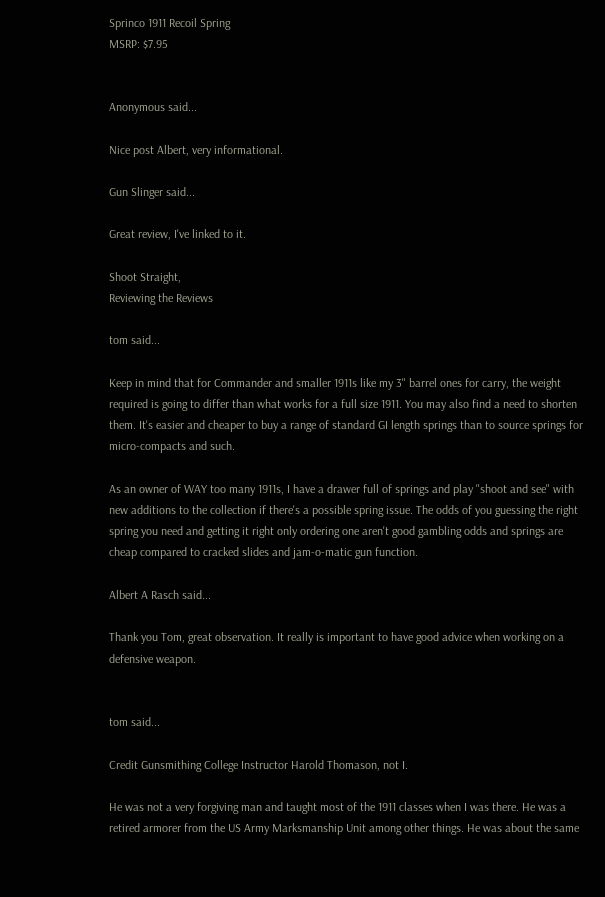Sprinco 1911 Recoil Spring
MSRP: $7.95


Anonymous said...

Nice post Albert, very informational.

Gun Slinger said...

Great review, I've linked to it.

Shoot Straight,
Reviewing the Reviews

tom said...

Keep in mind that for Commander and smaller 1911s like my 3" barrel ones for carry, the weight required is going to differ than what works for a full size 1911. You may also find a need to shorten them. It's easier and cheaper to buy a range of standard GI length springs than to source springs for micro-compacts and such.

As an owner of WAY too many 1911s, I have a drawer full of springs and play "shoot and see" with new additions to the collection if there's a possible spring issue. The odds of you guessing the right spring you need and getting it right only ordering one aren't good gambling odds and springs are cheap compared to cracked slides and jam-o-matic gun function.

Albert A Rasch said...

Thank you Tom, great observation. It really is important to have good advice when working on a defensive weapon.


tom said...

Credit Gunsmithing College Instructor Harold Thomason, not I.

He was not a very forgiving man and taught most of the 1911 classes when I was there. He was a retired armorer from the US Army Marksmanship Unit among other things. He was about the same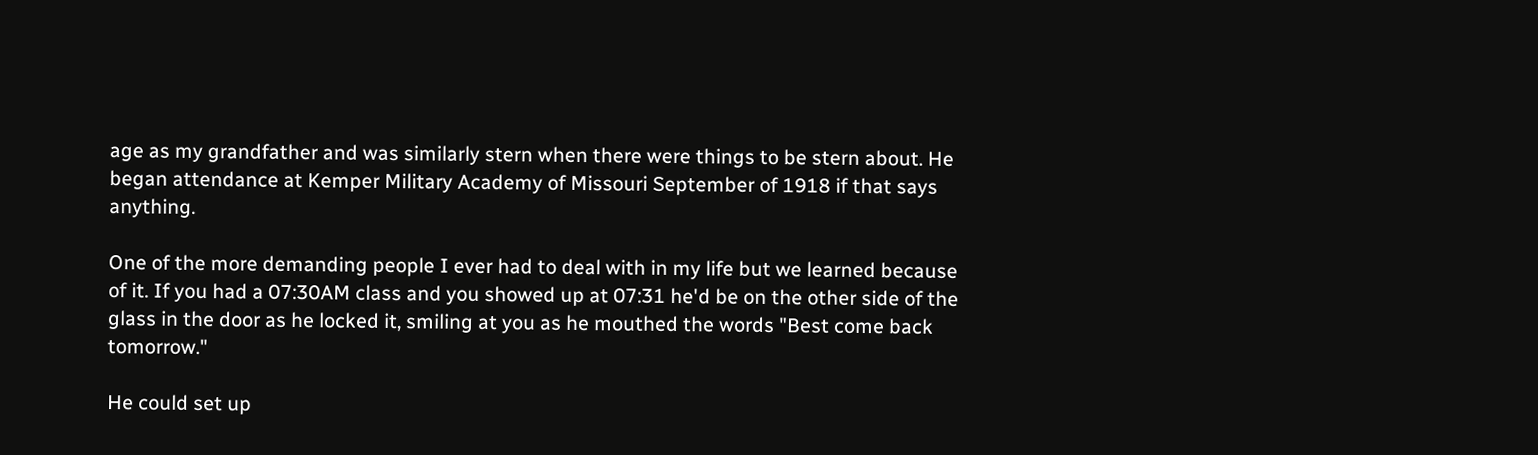age as my grandfather and was similarly stern when there were things to be stern about. He began attendance at Kemper Military Academy of Missouri September of 1918 if that says anything.

One of the more demanding people I ever had to deal with in my life but we learned because of it. If you had a 07:30AM class and you showed up at 07:31 he'd be on the other side of the glass in the door as he locked it, smiling at you as he mouthed the words "Best come back tomorrow."

He could set up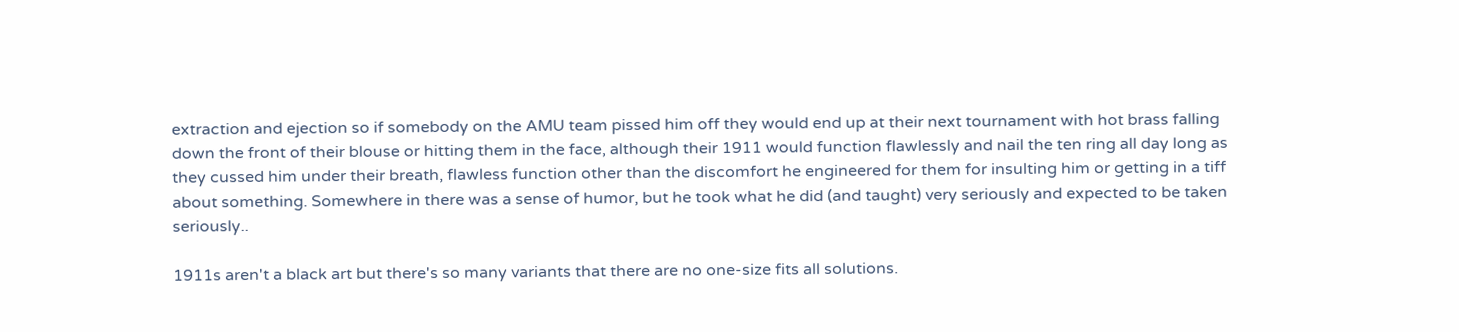extraction and ejection so if somebody on the AMU team pissed him off they would end up at their next tournament with hot brass falling down the front of their blouse or hitting them in the face, although their 1911 would function flawlessly and nail the ten ring all day long as they cussed him under their breath, flawless function other than the discomfort he engineered for them for insulting him or getting in a tiff about something. Somewhere in there was a sense of humor, but he took what he did (and taught) very seriously and expected to be taken seriously..

1911s aren't a black art but there's so many variants that there are no one-size fits all solutions.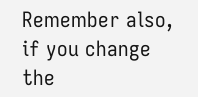Remember also, if you change the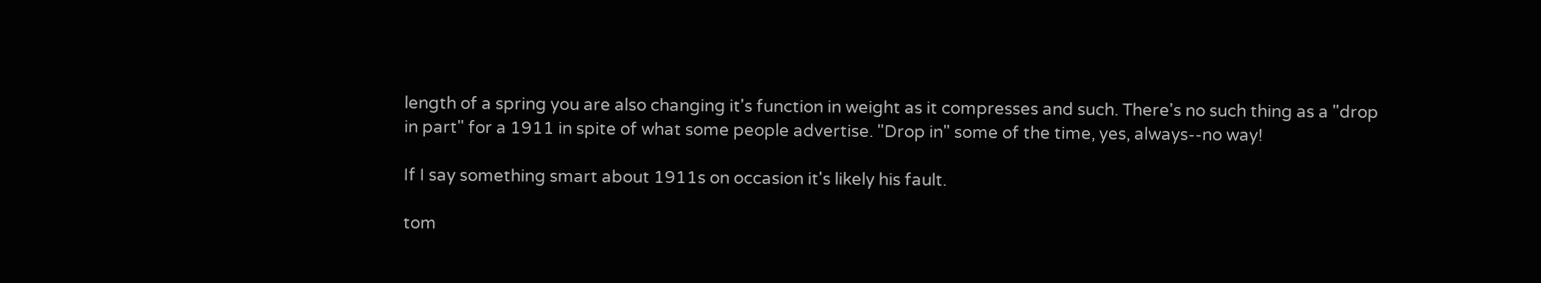length of a spring you are also changing it's function in weight as it compresses and such. There's no such thing as a "drop in part" for a 1911 in spite of what some people advertise. "Drop in" some of the time, yes, always--no way!

If I say something smart about 1911s on occasion it's likely his fault.

tom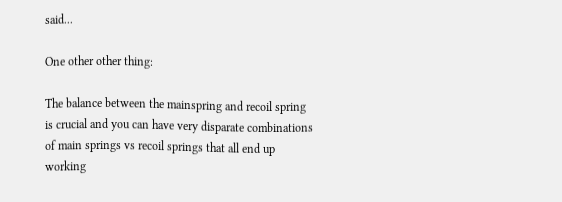said...

One other other thing:

The balance between the mainspring and recoil spring is crucial and you can have very disparate combinations of main springs vs recoil springs that all end up working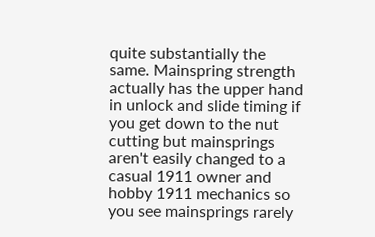quite substantially the same. Mainspring strength actually has the upper hand in unlock and slide timing if you get down to the nut cutting but mainsprings aren't easily changed to a casual 1911 owner and hobby 1911 mechanics so you see mainsprings rarely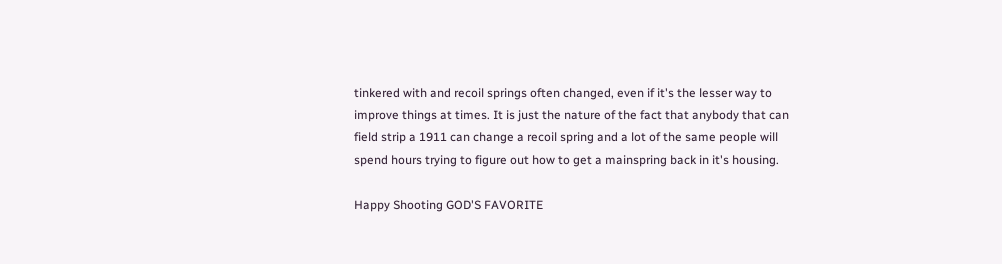tinkered with and recoil springs often changed, even if it's the lesser way to improve things at times. It is just the nature of the fact that anybody that can field strip a 1911 can change a recoil spring and a lot of the same people will spend hours trying to figure out how to get a mainspring back in it's housing.

Happy Shooting GOD'S FAVORITE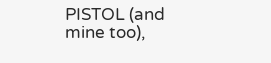PISTOL (and mine too),